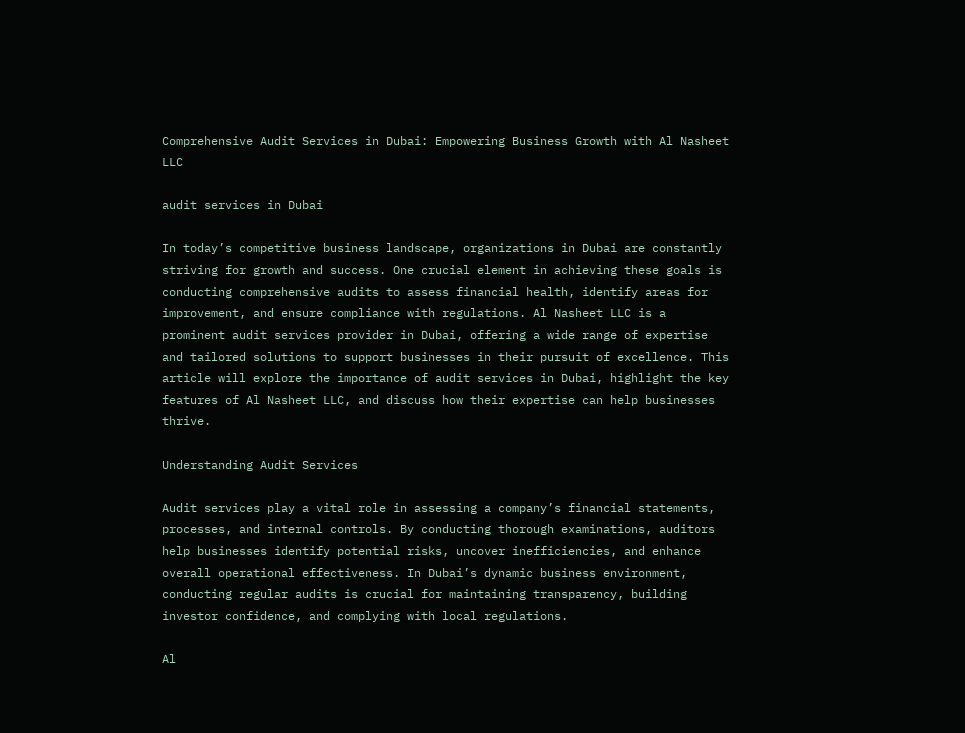Comprehensive Audit Services in Dubai: Empowering Business Growth with Al Nasheet LLC

audit services in Dubai

In today’s competitive business landscape, organizations in Dubai are constantly striving for growth and success. One crucial element in achieving these goals is conducting comprehensive audits to assess financial health, identify areas for improvement, and ensure compliance with regulations. Al Nasheet LLC is a prominent audit services provider in Dubai, offering a wide range of expertise and tailored solutions to support businesses in their pursuit of excellence. This article will explore the importance of audit services in Dubai, highlight the key features of Al Nasheet LLC, and discuss how their expertise can help businesses thrive.

Understanding Audit Services

Audit services play a vital role in assessing a company’s financial statements, processes, and internal controls. By conducting thorough examinations, auditors help businesses identify potential risks, uncover inefficiencies, and enhance overall operational effectiveness. In Dubai’s dynamic business environment, conducting regular audits is crucial for maintaining transparency, building investor confidence, and complying with local regulations.

Al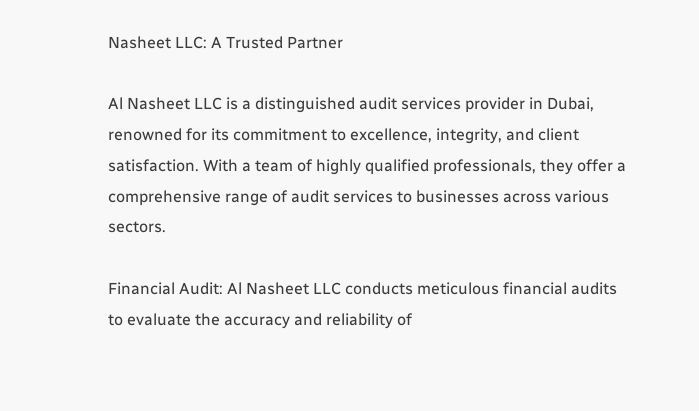Nasheet LLC: A Trusted Partner

Al Nasheet LLC is a distinguished audit services provider in Dubai, renowned for its commitment to excellence, integrity, and client satisfaction. With a team of highly qualified professionals, they offer a comprehensive range of audit services to businesses across various sectors.

Financial Audit: Al Nasheet LLC conducts meticulous financial audits to evaluate the accuracy and reliability of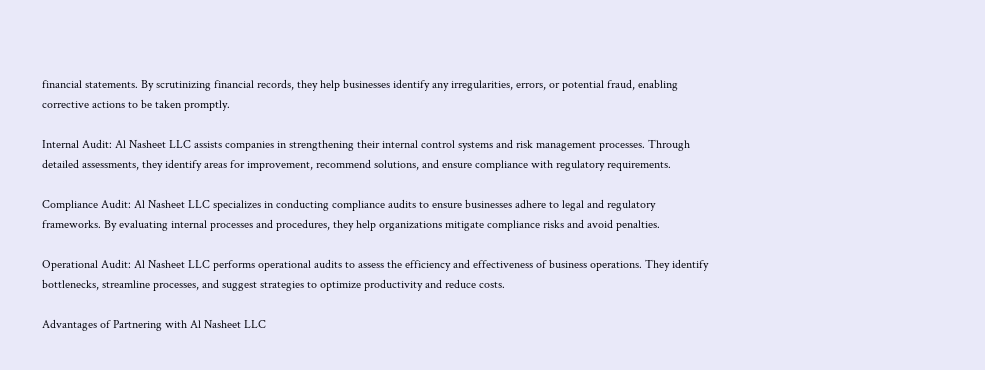financial statements. By scrutinizing financial records, they help businesses identify any irregularities, errors, or potential fraud, enabling corrective actions to be taken promptly.

Internal Audit: Al Nasheet LLC assists companies in strengthening their internal control systems and risk management processes. Through detailed assessments, they identify areas for improvement, recommend solutions, and ensure compliance with regulatory requirements.

Compliance Audit: Al Nasheet LLC specializes in conducting compliance audits to ensure businesses adhere to legal and regulatory frameworks. By evaluating internal processes and procedures, they help organizations mitigate compliance risks and avoid penalties.

Operational Audit: Al Nasheet LLC performs operational audits to assess the efficiency and effectiveness of business operations. They identify bottlenecks, streamline processes, and suggest strategies to optimize productivity and reduce costs.

Advantages of Partnering with Al Nasheet LLC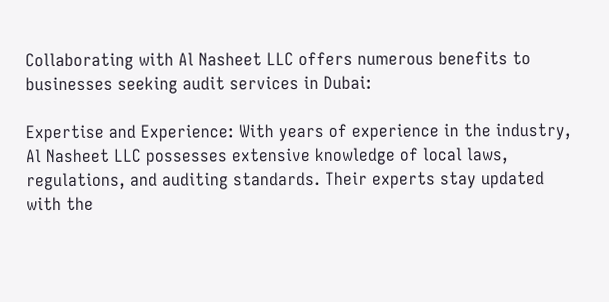Collaborating with Al Nasheet LLC offers numerous benefits to businesses seeking audit services in Dubai:

Expertise and Experience: With years of experience in the industry, Al Nasheet LLC possesses extensive knowledge of local laws, regulations, and auditing standards. Their experts stay updated with the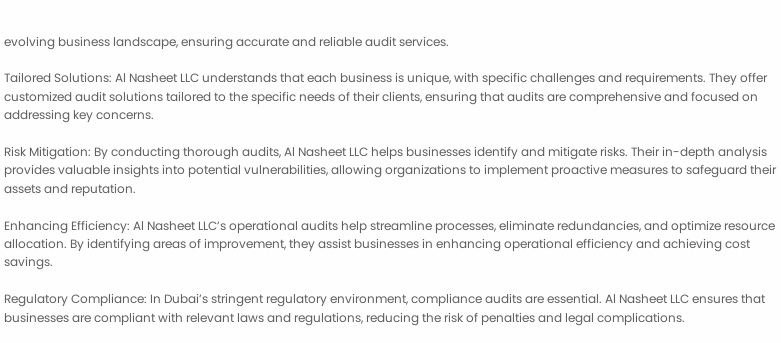evolving business landscape, ensuring accurate and reliable audit services.

Tailored Solutions: Al Nasheet LLC understands that each business is unique, with specific challenges and requirements. They offer customized audit solutions tailored to the specific needs of their clients, ensuring that audits are comprehensive and focused on addressing key concerns.

Risk Mitigation: By conducting thorough audits, Al Nasheet LLC helps businesses identify and mitigate risks. Their in-depth analysis provides valuable insights into potential vulnerabilities, allowing organizations to implement proactive measures to safeguard their assets and reputation.

Enhancing Efficiency: Al Nasheet LLC’s operational audits help streamline processes, eliminate redundancies, and optimize resource allocation. By identifying areas of improvement, they assist businesses in enhancing operational efficiency and achieving cost savings.

Regulatory Compliance: In Dubai’s stringent regulatory environment, compliance audits are essential. Al Nasheet LLC ensures that businesses are compliant with relevant laws and regulations, reducing the risk of penalties and legal complications.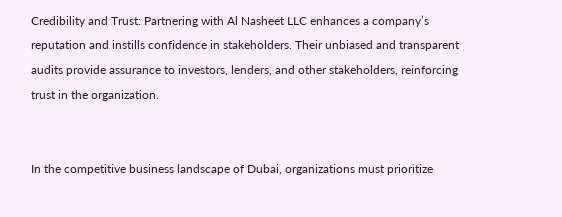Credibility and Trust: Partnering with Al Nasheet LLC enhances a company’s reputation and instills confidence in stakeholders. Their unbiased and transparent audits provide assurance to investors, lenders, and other stakeholders, reinforcing trust in the organization.


In the competitive business landscape of Dubai, organizations must prioritize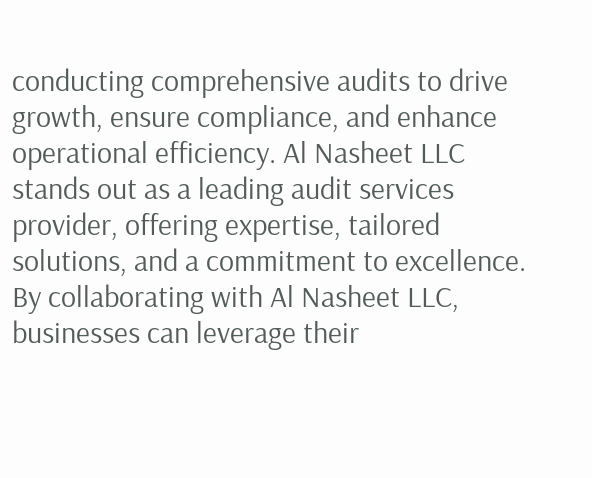conducting comprehensive audits to drive growth, ensure compliance, and enhance operational efficiency. Al Nasheet LLC stands out as a leading audit services provider, offering expertise, tailored solutions, and a commitment to excellence. By collaborating with Al Nasheet LLC, businesses can leverage their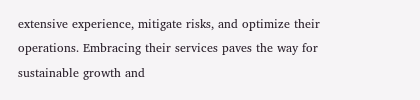extensive experience, mitigate risks, and optimize their operations. Embracing their services paves the way for sustainable growth and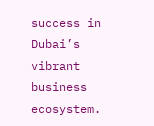success in Dubai’s vibrant business ecosystem.